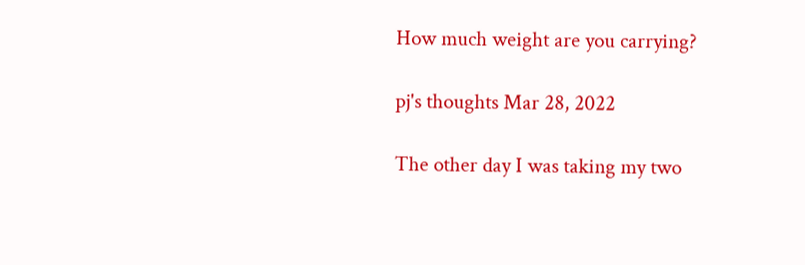How much weight are you carrying?

pj's thoughts Mar 28, 2022

The other day I was taking my two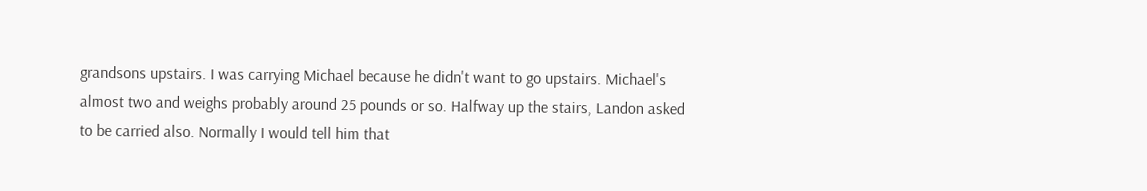grandsons upstairs. I was carrying Michael because he didn't want to go upstairs. Michael's almost two and weighs probably around 25 pounds or so. Halfway up the stairs, Landon asked to be carried also. Normally I would tell him that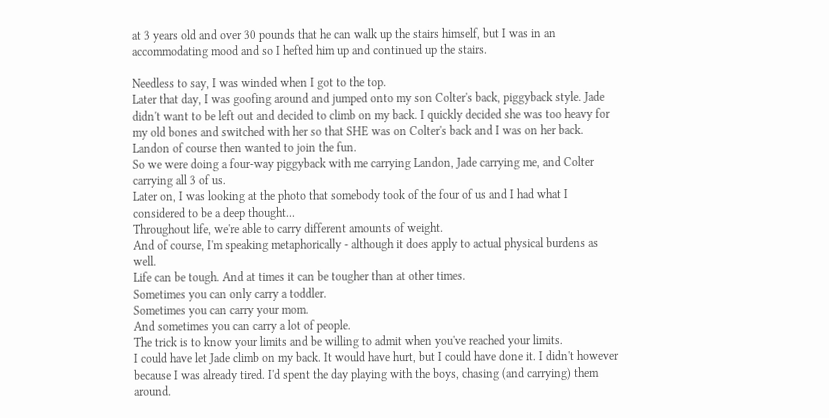at 3 years old and over 30 pounds that he can walk up the stairs himself, but I was in an accommodating mood and so I hefted him up and continued up the stairs.

Needless to say, I was winded when I got to the top.
Later that day, I was goofing around and jumped onto my son Colter's back, piggyback style. Jade didn't want to be left out and decided to climb on my back. I quickly decided she was too heavy for my old bones and switched with her so that SHE was on Colter's back and I was on her back. Landon of course then wanted to join the fun.
So we were doing a four-way piggyback with me carrying Landon, Jade carrying me, and Colter carrying all 3 of us.
Later on, I was looking at the photo that somebody took of the four of us and I had what I considered to be a deep thought...
Throughout life, we're able to carry different amounts of weight.
And of course, I'm speaking metaphorically - although it does apply to actual physical burdens as well.
Life can be tough. And at times it can be tougher than at other times.
Sometimes you can only carry a toddler.
Sometimes you can carry your mom.
And sometimes you can carry a lot of people.
The trick is to know your limits and be willing to admit when you've reached your limits.
I could have let Jade climb on my back. It would have hurt, but I could have done it. I didn't however because I was already tired. I'd spent the day playing with the boys, chasing (and carrying) them around.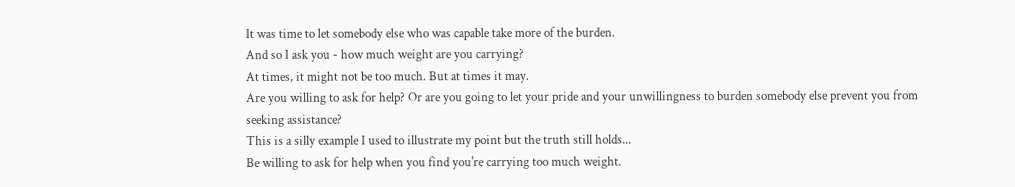It was time to let somebody else who was capable take more of the burden.
And so I ask you - how much weight are you carrying?
At times, it might not be too much. But at times it may.
Are you willing to ask for help? Or are you going to let your pride and your unwillingness to burden somebody else prevent you from seeking assistance?
This is a silly example I used to illustrate my point but the truth still holds...
Be willing to ask for help when you find you're carrying too much weight.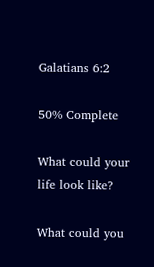Galatians 6:2

50% Complete

What could your life look like?

What could you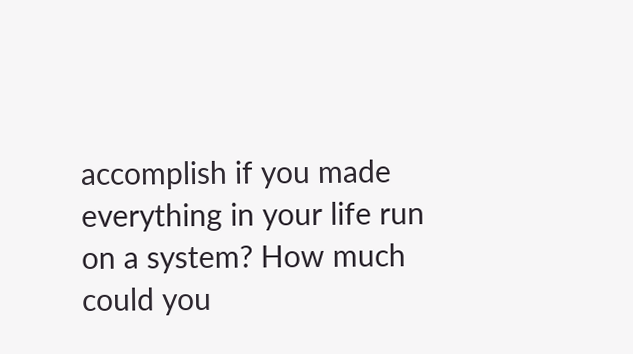accomplish if you made everything in your life run on a system? How much could you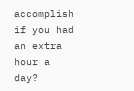accomplish if you had an extra hour a day?